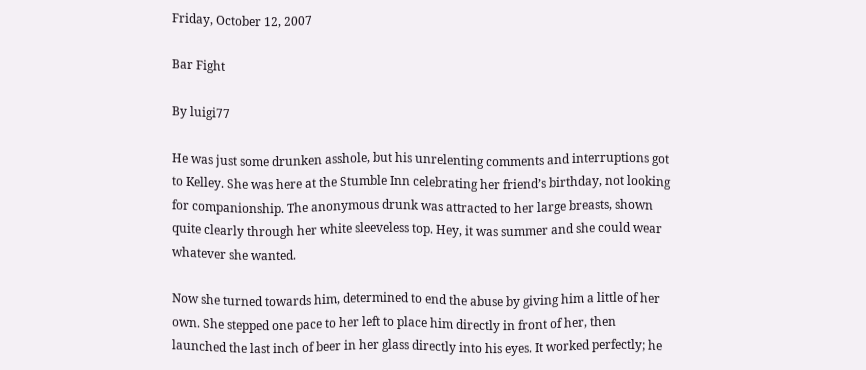Friday, October 12, 2007

Bar Fight

By luigi77

He was just some drunken asshole, but his unrelenting comments and interruptions got to Kelley. She was here at the Stumble Inn celebrating her friend’s birthday, not looking for companionship. The anonymous drunk was attracted to her large breasts, shown quite clearly through her white sleeveless top. Hey, it was summer and she could wear whatever she wanted.

Now she turned towards him, determined to end the abuse by giving him a little of her own. She stepped one pace to her left to place him directly in front of her, then launched the last inch of beer in her glass directly into his eyes. It worked perfectly; he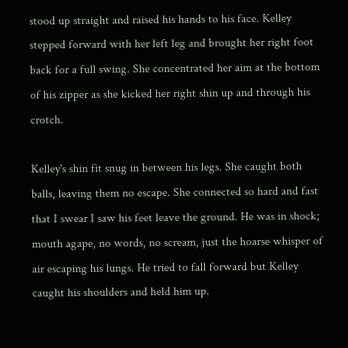stood up straight and raised his hands to his face. Kelley stepped forward with her left leg and brought her right foot back for a full swing. She concentrated her aim at the bottom of his zipper as she kicked her right shin up and through his crotch.

Kelley's shin fit snug in between his legs. She caught both balls, leaving them no escape. She connected so hard and fast that I swear I saw his feet leave the ground. He was in shock; mouth agape, no words, no scream, just the hoarse whisper of air escaping his lungs. He tried to fall forward but Kelley caught his shoulders and held him up.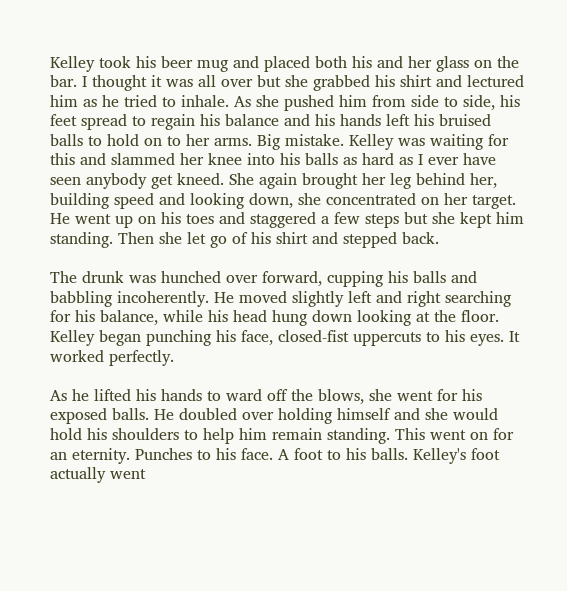Kelley took his beer mug and placed both his and her glass on the bar. I thought it was all over but she grabbed his shirt and lectured him as he tried to inhale. As she pushed him from side to side, his feet spread to regain his balance and his hands left his bruised balls to hold on to her arms. Big mistake. Kelley was waiting for this and slammed her knee into his balls as hard as I ever have seen anybody get kneed. She again brought her leg behind her, building speed and looking down, she concentrated on her target. He went up on his toes and staggered a few steps but she kept him standing. Then she let go of his shirt and stepped back.

The drunk was hunched over forward, cupping his balls and babbling incoherently. He moved slightly left and right searching for his balance, while his head hung down looking at the floor. Kelley began punching his face, closed-fist uppercuts to his eyes. It worked perfectly.

As he lifted his hands to ward off the blows, she went for his exposed balls. He doubled over holding himself and she would hold his shoulders to help him remain standing. This went on for an eternity. Punches to his face. A foot to his balls. Kelley's foot actually went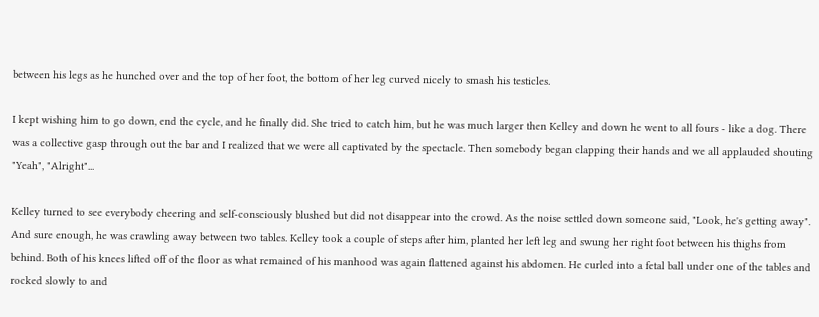between his legs as he hunched over and the top of her foot, the bottom of her leg curved nicely to smash his testicles.

I kept wishing him to go down, end the cycle, and he finally did. She tried to catch him, but he was much larger then Kelley and down he went to all fours - like a dog. There was a collective gasp through out the bar and I realized that we were all captivated by the spectacle. Then somebody began clapping their hands and we all applauded shouting "Yeah", "Alright"...

Kelley turned to see everybody cheering and self-consciously blushed but did not disappear into the crowd. As the noise settled down someone said, "Look, he's getting away". And sure enough, he was crawling away between two tables. Kelley took a couple of steps after him, planted her left leg and swung her right foot between his thighs from behind. Both of his knees lifted off of the floor as what remained of his manhood was again flattened against his abdomen. He curled into a fetal ball under one of the tables and rocked slowly to and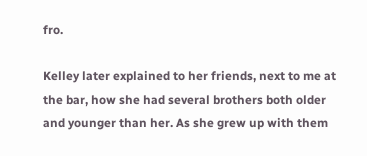fro.

Kelley later explained to her friends, next to me at the bar, how she had several brothers both older and younger than her. As she grew up with them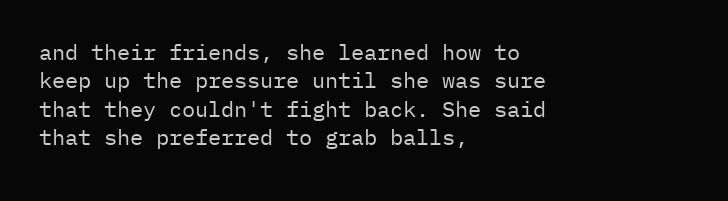and their friends, she learned how to keep up the pressure until she was sure that they couldn't fight back. She said that she preferred to grab balls,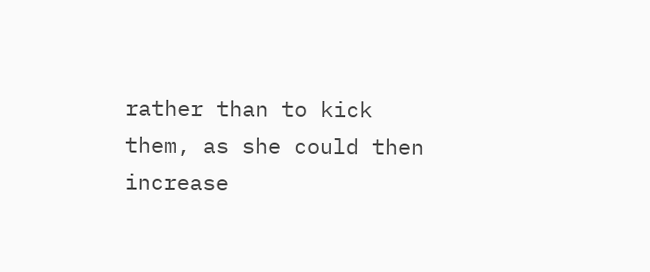rather than to kick them, as she could then increase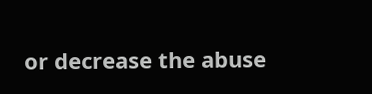or decrease the abuse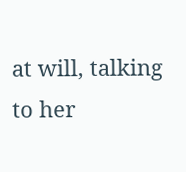at will, talking to her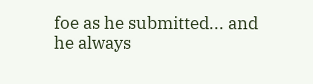foe as he submitted... and he always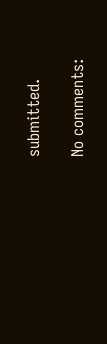submitted.

No comments: